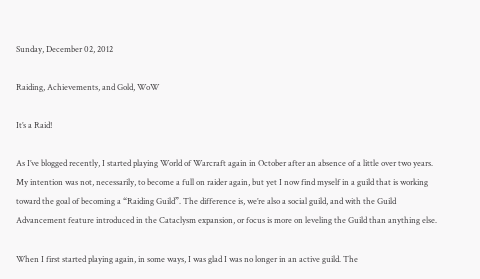Sunday, December 02, 2012

Raiding, Achievements, and Gold, WoW

It’s a Raid!

As I’ve blogged recently, I started playing World of Warcraft again in October after an absence of a little over two years. My intention was not, necessarily, to become a full on raider again, but yet I now find myself in a guild that is working toward the goal of becoming a “Raiding Guild”. The difference is, we’re also a social guild, and with the Guild Advancement feature introduced in the Cataclysm expansion, or focus is more on leveling the Guild than anything else.

When I first started playing again, in some ways, I was glad I was no longer in an active guild. The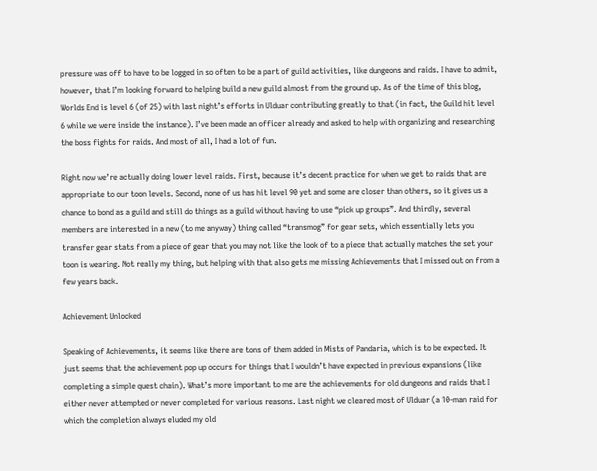pressure was off to have to be logged in so often to be a part of guild activities, like dungeons and raids. I have to admit, however, that I’m looking forward to helping build a new guild almost from the ground up. As of the time of this blog, Worlds End is level 6 (of 25) with last night’s efforts in Ulduar contributing greatly to that (in fact, the Guild hit level 6 while we were inside the instance). I’ve been made an officer already and asked to help with organizing and researching the boss fights for raids. And most of all, I had a lot of fun.

Right now we’re actually doing lower level raids. First, because it’s decent practice for when we get to raids that are appropriate to our toon levels. Second, none of us has hit level 90 yet and some are closer than others, so it gives us a chance to bond as a guild and still do things as a guild without having to use “pick up groups”. And thirdly, several members are interested in a new (to me anyway) thing called “transmog” for gear sets, which essentially lets you transfer gear stats from a piece of gear that you may not like the look of to a piece that actually matches the set your toon is wearing. Not really my thing, but helping with that also gets me missing Achievements that I missed out on from a few years back.

Achievement Unlocked

Speaking of Achievements, it seems like there are tons of them added in Mists of Pandaria, which is to be expected. It just seems that the achievement pop up occurs for things that I wouldn’t have expected in previous expansions (like completing a simple quest chain). What’s more important to me are the achievements for old dungeons and raids that I either never attempted or never completed for various reasons. Last night we cleared most of Ulduar (a 10-man raid for which the completion always eluded my old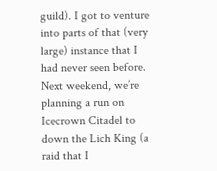guild). I got to venture into parts of that (very large) instance that I had never seen before. Next weekend, we’re planning a run on Icecrown Citadel to down the Lich King (a raid that I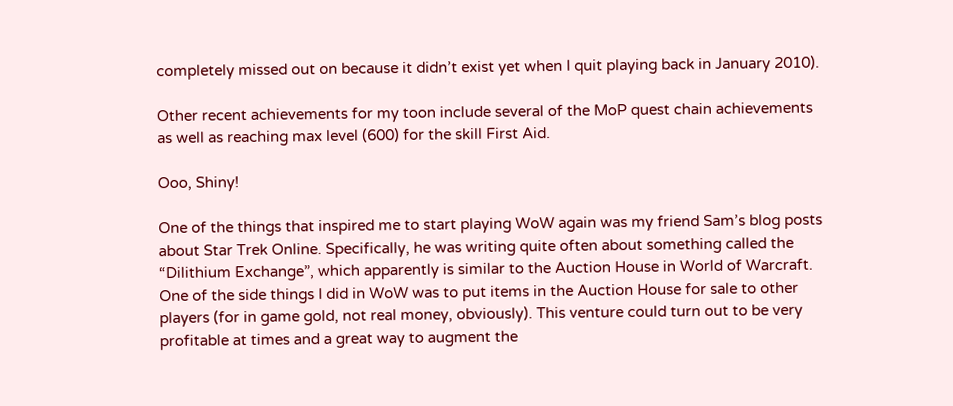completely missed out on because it didn’t exist yet when I quit playing back in January 2010).

Other recent achievements for my toon include several of the MoP quest chain achievements as well as reaching max level (600) for the skill First Aid.

Ooo, Shiny!

One of the things that inspired me to start playing WoW again was my friend Sam’s blog posts about Star Trek Online. Specifically, he was writing quite often about something called the “Dilithium Exchange”, which apparently is similar to the Auction House in World of Warcraft. One of the side things I did in WoW was to put items in the Auction House for sale to other players (for in game gold, not real money, obviously). This venture could turn out to be very profitable at times and a great way to augment the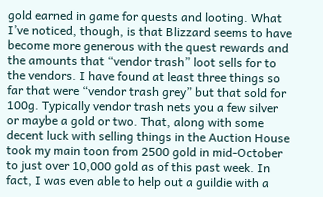gold earned in game for quests and looting. What I’ve noticed, though, is that Blizzard seems to have become more generous with the quest rewards and the amounts that “vendor trash” loot sells for to the vendors. I have found at least three things so far that were “vendor trash grey” but that sold for 100g. Typically vendor trash nets you a few silver or maybe a gold or two. That, along with some decent luck with selling things in the Auction House took my main toon from 2500 gold in mid-October to just over 10,000 gold as of this past week. In fact, I was even able to help out a guildie with a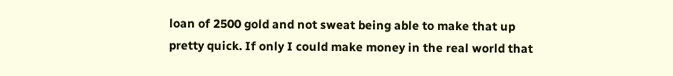loan of 2500 gold and not sweat being able to make that up pretty quick. If only I could make money in the real world that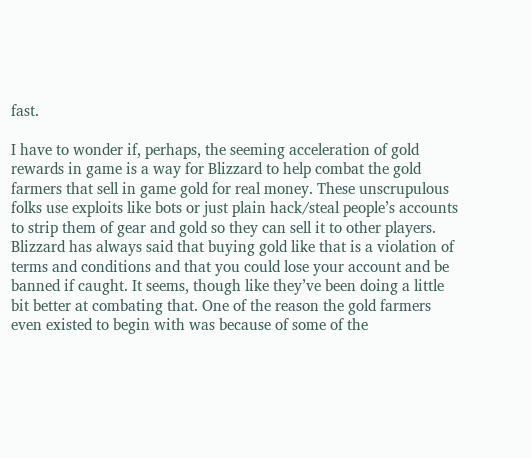fast.

I have to wonder if, perhaps, the seeming acceleration of gold rewards in game is a way for Blizzard to help combat the gold farmers that sell in game gold for real money. These unscrupulous folks use exploits like bots or just plain hack/steal people’s accounts to strip them of gear and gold so they can sell it to other players. Blizzard has always said that buying gold like that is a violation of terms and conditions and that you could lose your account and be banned if caught. It seems, though like they’ve been doing a little bit better at combating that. One of the reason the gold farmers even existed to begin with was because of some of the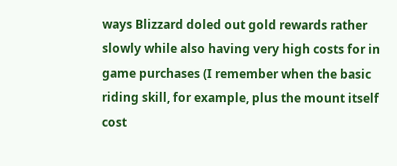ways Blizzard doled out gold rewards rather slowly while also having very high costs for in game purchases (I remember when the basic riding skill, for example, plus the mount itself cost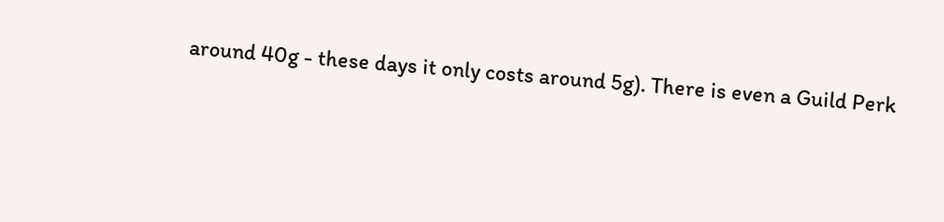around 40g - these days it only costs around 5g). There is even a Guild Perk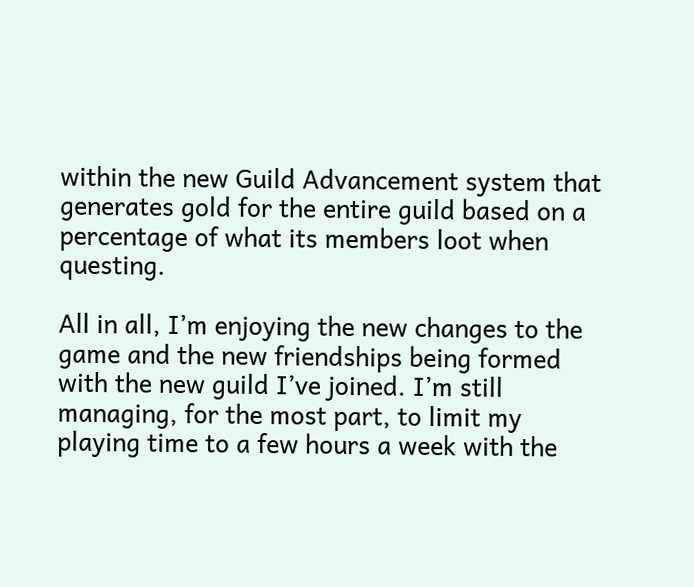within the new Guild Advancement system that generates gold for the entire guild based on a percentage of what its members loot when questing.

All in all, I’m enjoying the new changes to the game and the new friendships being formed with the new guild I’ve joined. I’m still managing, for the most part, to limit my playing time to a few hours a week with the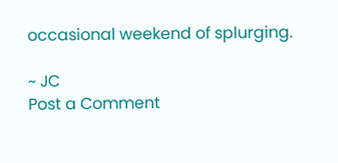occasional weekend of splurging.

~ JC
Post a Comment